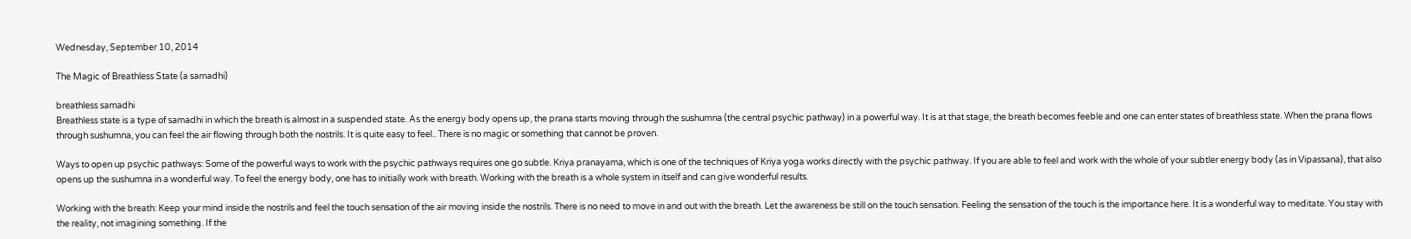Wednesday, September 10, 2014

The Magic of Breathless State (a samadhi)

breathless samadhi
Breathless state is a type of samadhi in which the breath is almost in a suspended state. As the energy body opens up, the prana starts moving through the sushumna (the central psychic pathway) in a powerful way. It is at that stage, the breath becomes feeble and one can enter states of breathless state. When the prana flows through sushumna, you can feel the air flowing through both the nostrils. It is quite easy to feel.. There is no magic or something that cannot be proven.

Ways to open up psychic pathways: Some of the powerful ways to work with the psychic pathways requires one go subtle. Kriya pranayama, which is one of the techniques of Kriya yoga works directly with the psychic pathway. If you are able to feel and work with the whole of your subtler energy body (as in Vipassana), that also opens up the sushumna in a wonderful way. To feel the energy body, one has to initially work with breath. Working with the breath is a whole system in itself and can give wonderful results.

Working with the breath: Keep your mind inside the nostrils and feel the touch sensation of the air moving inside the nostrils. There is no need to move in and out with the breath. Let the awareness be still on the touch sensation. Feeling the sensation of the touch is the importance here. It is a wonderful way to meditate. You stay with the reality, not imagining something. If the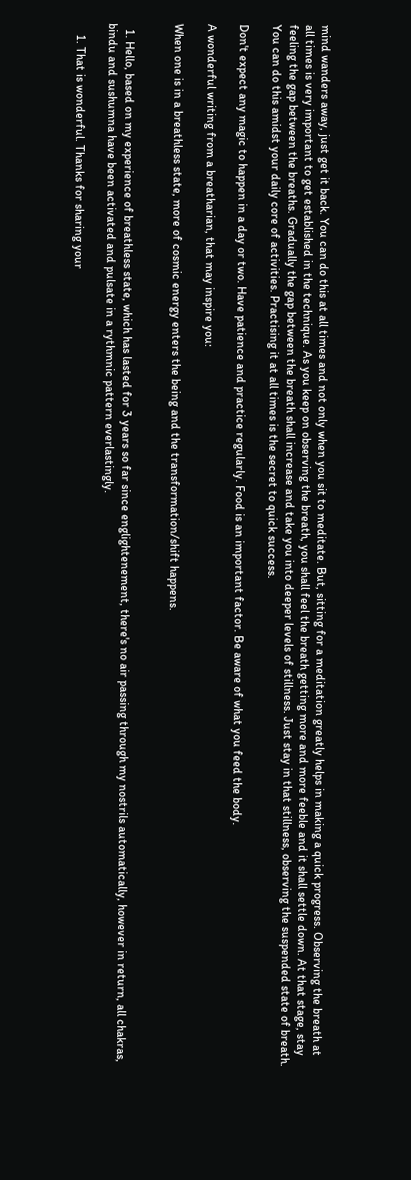mind wanders away, just get it back. You can do this at all times and not only when you sit to meditate. But, sitting for a meditation greatly helps in making a quick progress. Observing the breath at all times is very important to get established in the technique. As you keep on observing the breath, you shall feel the breath getting more and more feeble and it shall settle down. At that stage, stay feeling the gap between the breaths. Gradually the gap between the breath shall increase and take you into deeper levels of stillness. Just stay in that stillness, observing the suspended state of breath. You can do this amidst your daily core of activities. Practising it at all times is the secret to quick success.

Don't expect any magic to happen in a day or two. Have patience and practice regularly. Food is an important factor. Be aware of what you feed the body.

A wonderful writing from a breatharian, that may inspire you:

When one is in a breathless state, more of cosmic energy enters the being and the transformation/shift happens.


  1. Hello, based on my experience of breathless state, which has lasted for 3 years so far since englightenement, there's no air passing through my nostrils automatically, however in return, all chakras, bindu and sushumna have been activated and pulsate in a rythmnic pattern everlastingly.

    1. That is wonderful. Thanks for sharing your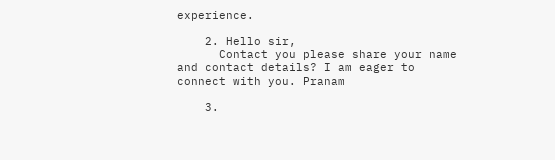experience.

    2. Hello sir,
      Contact you please share your name and contact details? I am eager to connect with you. Pranam

    3.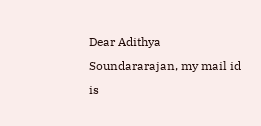Dear Adithya Soundararajan, my mail id is